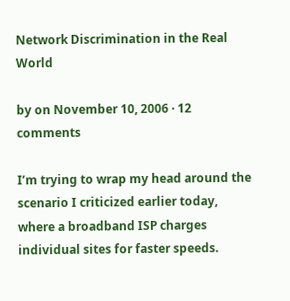Network Discrimination in the Real World

by on November 10, 2006 · 12 comments

I’m trying to wrap my head around the scenario I criticized earlier today, where a broadband ISP charges individual sites for faster speeds.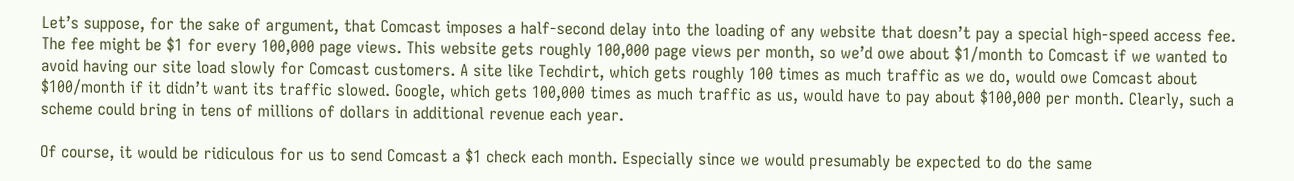Let’s suppose, for the sake of argument, that Comcast imposes a half-second delay into the loading of any website that doesn’t pay a special high-speed access fee. The fee might be $1 for every 100,000 page views. This website gets roughly 100,000 page views per month, so we’d owe about $1/month to Comcast if we wanted to avoid having our site load slowly for Comcast customers. A site like Techdirt, which gets roughly 100 times as much traffic as we do, would owe Comcast about $100/month if it didn’t want its traffic slowed. Google, which gets 100,000 times as much traffic as us, would have to pay about $100,000 per month. Clearly, such a scheme could bring in tens of millions of dollars in additional revenue each year.

Of course, it would be ridiculous for us to send Comcast a $1 check each month. Especially since we would presumably be expected to do the same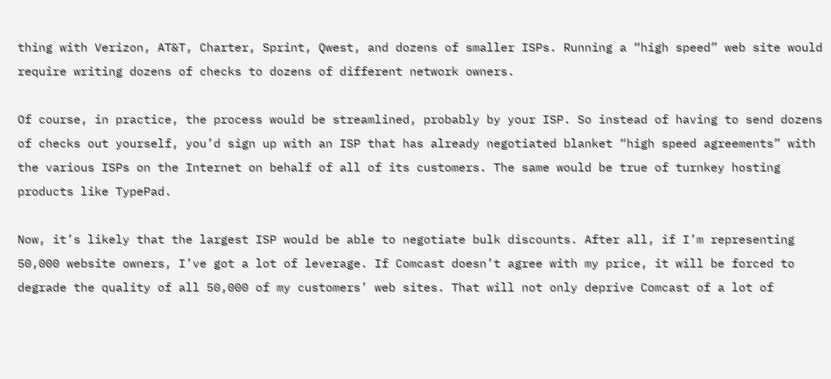thing with Verizon, AT&T, Charter, Sprint, Qwest, and dozens of smaller ISPs. Running a “high speed” web site would require writing dozens of checks to dozens of different network owners.

Of course, in practice, the process would be streamlined, probably by your ISP. So instead of having to send dozens of checks out yourself, you’d sign up with an ISP that has already negotiated blanket “high speed agreements” with the various ISPs on the Internet on behalf of all of its customers. The same would be true of turnkey hosting products like TypePad.

Now, it’s likely that the largest ISP would be able to negotiate bulk discounts. After all, if I’m representing 50,000 website owners, I’ve got a lot of leverage. If Comcast doesn’t agree with my price, it will be forced to degrade the quality of all 50,000 of my customers’ web sites. That will not only deprive Comcast of a lot of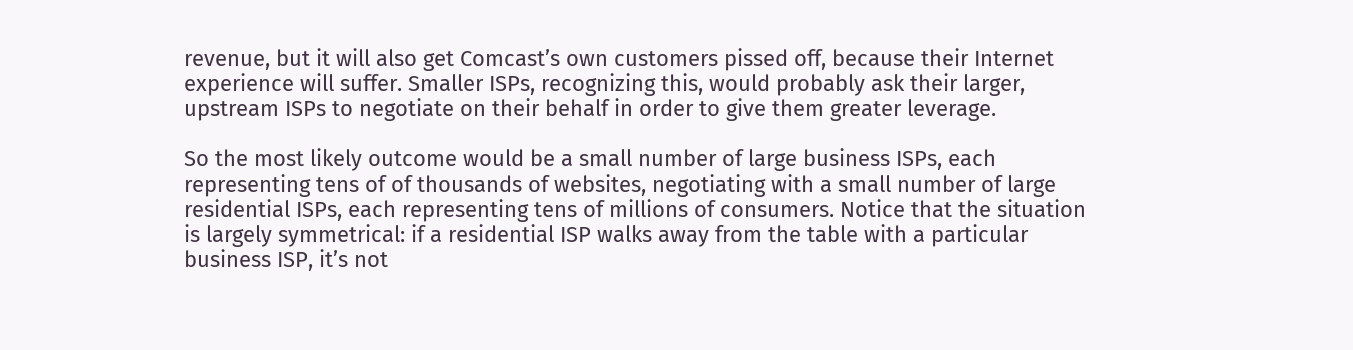revenue, but it will also get Comcast’s own customers pissed off, because their Internet experience will suffer. Smaller ISPs, recognizing this, would probably ask their larger, upstream ISPs to negotiate on their behalf in order to give them greater leverage.

So the most likely outcome would be a small number of large business ISPs, each representing tens of of thousands of websites, negotiating with a small number of large residential ISPs, each representing tens of millions of consumers. Notice that the situation is largely symmetrical: if a residential ISP walks away from the table with a particular business ISP, it’s not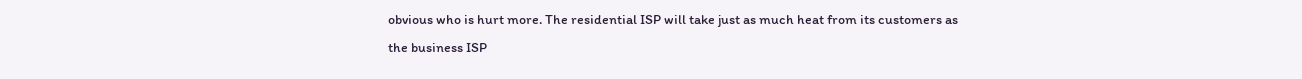obvious who is hurt more. The residential ISP will take just as much heat from its customers as the business ISP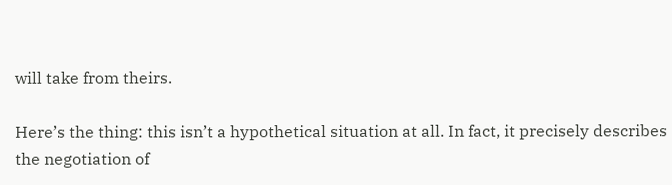will take from theirs.

Here’s the thing: this isn’t a hypothetical situation at all. In fact, it precisely describes the negotiation of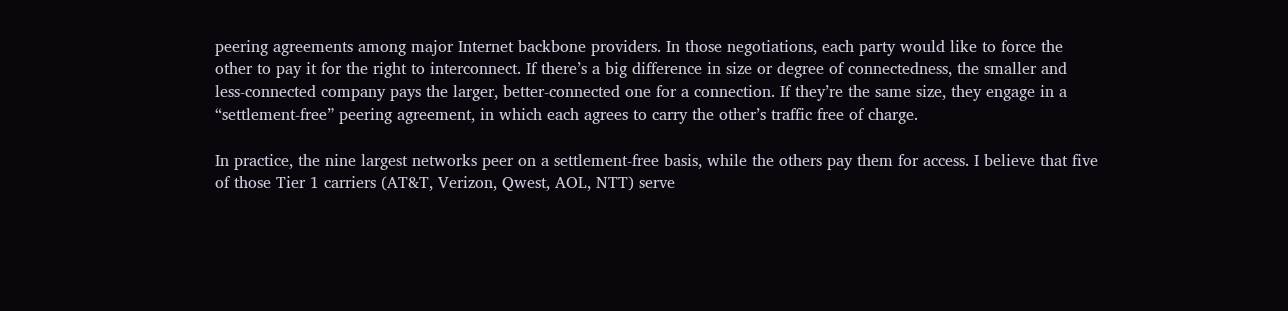peering agreements among major Internet backbone providers. In those negotiations, each party would like to force the other to pay it for the right to interconnect. If there’s a big difference in size or degree of connectedness, the smaller and less-connected company pays the larger, better-connected one for a connection. If they’re the same size, they engage in a “settlement-free” peering agreement, in which each agrees to carry the other’s traffic free of charge.

In practice, the nine largest networks peer on a settlement-free basis, while the others pay them for access. I believe that five of those Tier 1 carriers (AT&T, Verizon, Qwest, AOL, NTT) serve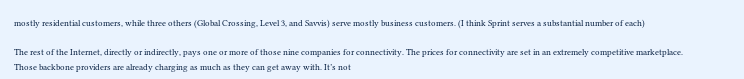mostly residential customers, while three others (Global Crossing, Level 3, and Savvis) serve mostly business customers. (I think Sprint serves a substantial number of each)

The rest of the Internet, directly or indirectly, pays one or more of those nine companies for connectivity. The prices for connectivity are set in an extremely competitive marketplace. Those backbone providers are already charging as much as they can get away with. It’s not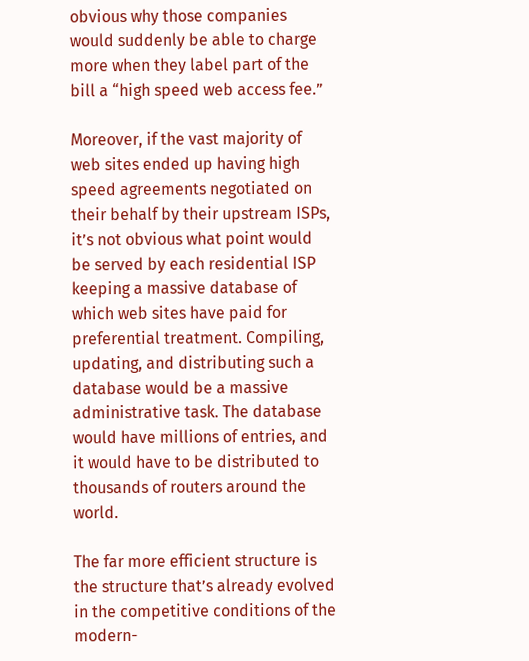obvious why those companies would suddenly be able to charge more when they label part of the bill a “high speed web access fee.”

Moreover, if the vast majority of web sites ended up having high speed agreements negotiated on their behalf by their upstream ISPs, it’s not obvious what point would be served by each residential ISP keeping a massive database of which web sites have paid for preferential treatment. Compiling, updating, and distributing such a database would be a massive administrative task. The database would have millions of entries, and it would have to be distributed to thousands of routers around the world.

The far more efficient structure is the structure that’s already evolved in the competitive conditions of the modern-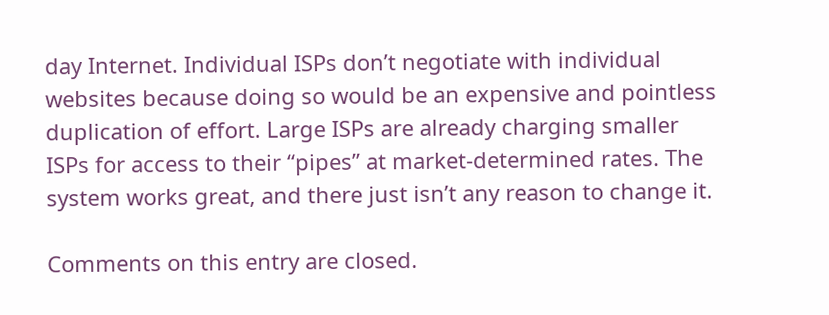day Internet. Individual ISPs don’t negotiate with individual websites because doing so would be an expensive and pointless duplication of effort. Large ISPs are already charging smaller ISPs for access to their “pipes” at market-determined rates. The system works great, and there just isn’t any reason to change it.

Comments on this entry are closed.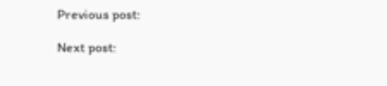Previous post:

Next post: